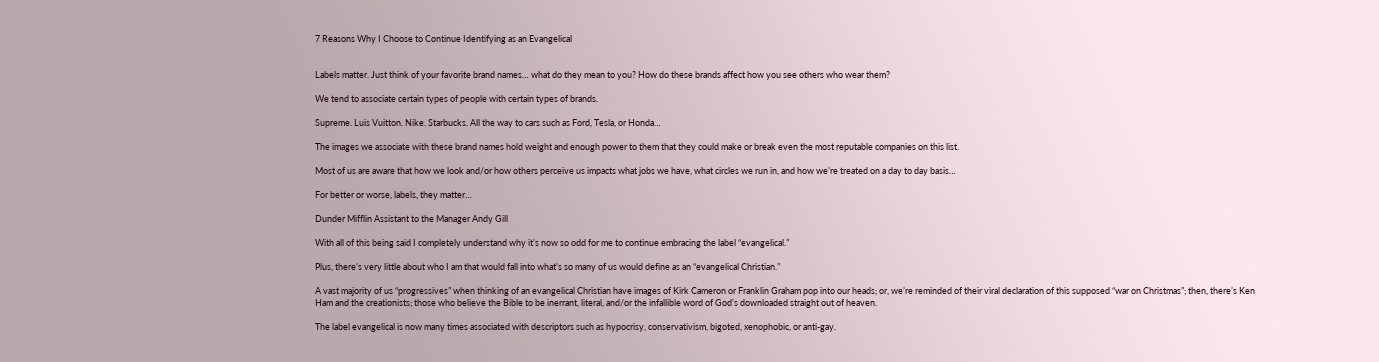7 Reasons Why I Choose to Continue Identifying as an Evangelical


Labels matter. Just think of your favorite brand names… what do they mean to you? How do these brands affect how you see others who wear them?

We tend to associate certain types of people with certain types of brands.

Supreme. Luis Vuitton. Nike. Starbucks. All the way to cars such as Ford, Tesla, or Honda…

The images we associate with these brand names hold weight and enough power to them that they could make or break even the most reputable companies on this list.

Most of us are aware that how we look and/or how others perceive us impacts what jobs we have, what circles we run in, and how we’re treated on a day to day basis…

For better or worse, labels, they matter…

Dunder Mifflin Assistant to the Manager Andy Gill

With all of this being said I completely understand why it’s now so odd for me to continue embracing the label “evangelical.”

Plus, there’s very little about who I am that would fall into what’s so many of us would define as an “evangelical Christian.”

A vast majority of us “progressives” when thinking of an evangelical Christian have images of Kirk Cameron or Franklin Graham pop into our heads; or, we’re reminded of their viral declaration of this supposed “war on Christmas”; then, there’s Ken Ham and the creationists; those who believe the Bible to be inerrant, literal, and/or the infallible word of God’s downloaded straight out of heaven.

The label evangelical is now many times associated with descriptors such as hypocrisy, conservativism, bigoted, xenophobic, or anti-gay.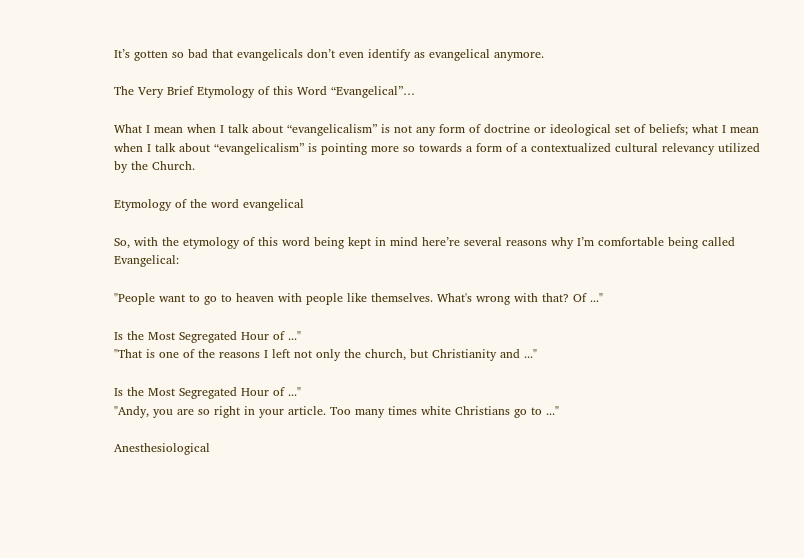It’s gotten so bad that evangelicals don’t even identify as evangelical anymore.

The Very Brief Etymology of this Word “Evangelical”…

What I mean when I talk about “evangelicalism” is not any form of doctrine or ideological set of beliefs; what I mean when I talk about “evangelicalism” is pointing more so towards a form of a contextualized cultural relevancy utilized by the Church.

Etymology of the word evangelical

So, with the etymology of this word being kept in mind here’re several reasons why I’m comfortable being called Evangelical:

"People want to go to heaven with people like themselves. What's wrong with that? Of ..."

Is the Most Segregated Hour of ..."
"That is one of the reasons I left not only the church, but Christianity and ..."

Is the Most Segregated Hour of ..."
"Andy, you are so right in your article. Too many times white Christians go to ..."

Anesthesiological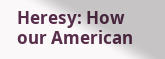Heresy: How our American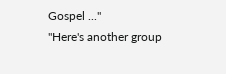Gospel ..."
"Here's another group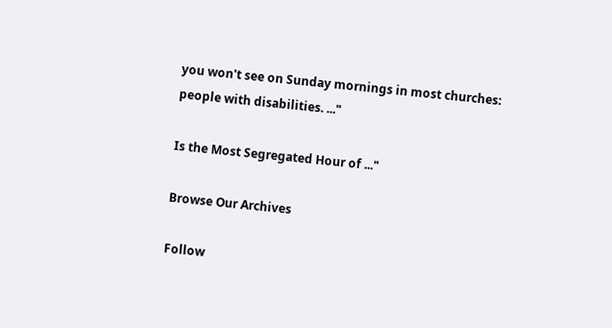you won't see on Sunday mornings in most churches: people with disabilities. ..."

Is the Most Segregated Hour of ..."

Browse Our Archives

Follow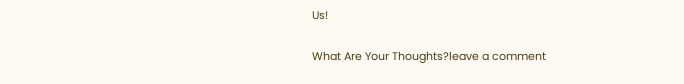Us!

What Are Your Thoughts?leave a comment